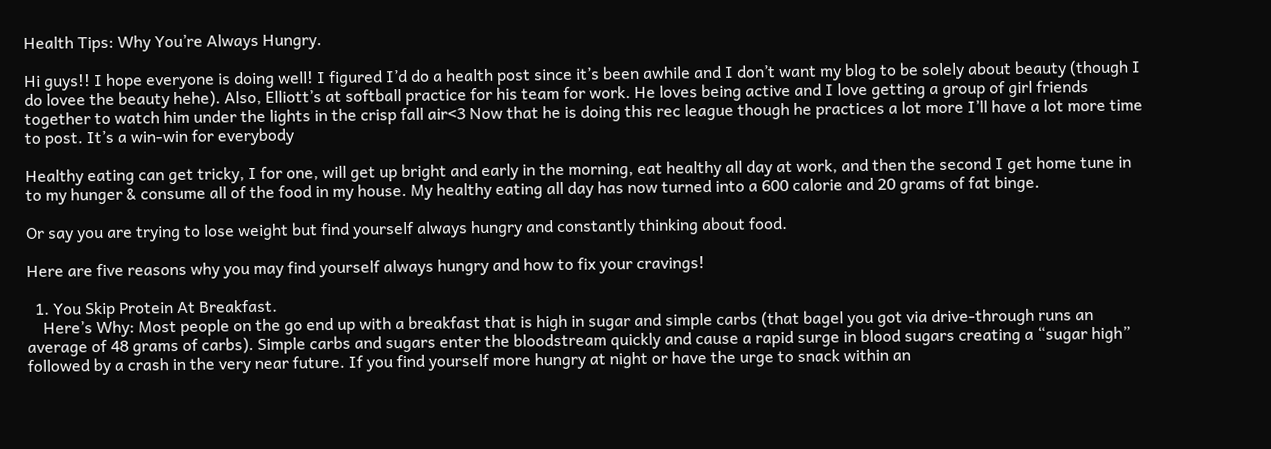Health Tips: Why You’re Always Hungry.

Hi guys!! I hope everyone is doing well! I figured I’d do a health post since it’s been awhile and I don’t want my blog to be solely about beauty (though I do lovee the beauty hehe). Also, Elliott’s at softball practice for his team for work. He loves being active and I love getting a group of girl friends together to watch him under the lights in the crisp fall air<3 Now that he is doing this rec league though he practices a lot more I’ll have a lot more time to post. It’s a win-win for everybody

Healthy eating can get tricky, I for one, will get up bright and early in the morning, eat healthy all day at work, and then the second I get home tune in to my hunger & consume all of the food in my house. My healthy eating all day has now turned into a 600 calorie and 20 grams of fat binge.

Or say you are trying to lose weight but find yourself always hungry and constantly thinking about food.

Here are five reasons why you may find yourself always hungry and how to fix your cravings!

  1. You Skip Protein At Breakfast.
    Here’s Why: Most people on the go end up with a breakfast that is high in sugar and simple carbs (that bagel you got via drive-through runs an average of 48 grams of carbs). Simple carbs and sugars enter the bloodstream quickly and cause a rapid surge in blood sugars creating a “sugar high” followed by a crash in the very near future. If you find yourself more hungry at night or have the urge to snack within an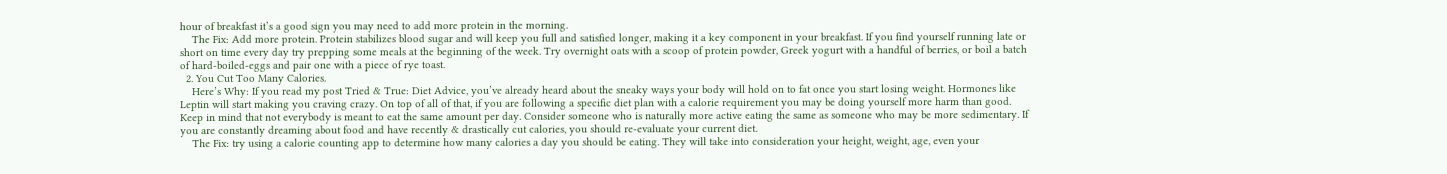hour of breakfast it’s a good sign you may need to add more protein in the morning.
    The Fix: Add more protein. Protein stabilizes blood sugar and will keep you full and satisfied longer, making it a key component in your breakfast. If you find yourself running late or short on time every day try prepping some meals at the beginning of the week. Try overnight oats with a scoop of protein powder, Greek yogurt with a handful of berries, or boil a batch of hard-boiled-eggs and pair one with a piece of rye toast.
  2. You Cut Too Many Calories.
    Here’s Why: If you read my post Tried & True: Diet Advice, you’ve already heard about the sneaky ways your body will hold on to fat once you start losing weight. Hormones like Leptin will start making you craving crazy. On top of all of that, if you are following a specific diet plan with a calorie requirement you may be doing yourself more harm than good. Keep in mind that not everybody is meant to eat the same amount per day. Consider someone who is naturally more active eating the same as someone who may be more sedimentary. If you are constantly dreaming about food and have recently & drastically cut calories, you should re-evaluate your current diet.
    The Fix: try using a calorie counting app to determine how many calories a day you should be eating. They will take into consideration your height, weight, age, even your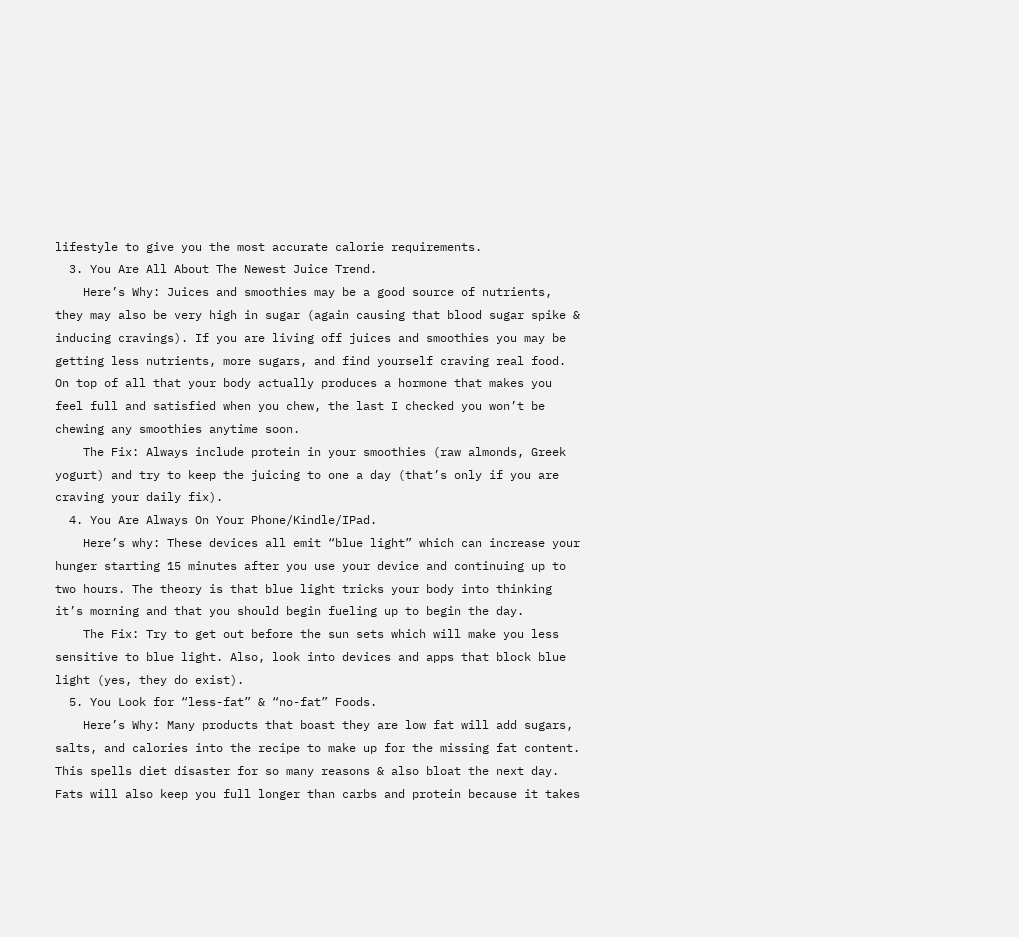lifestyle to give you the most accurate calorie requirements.
  3. You Are All About The Newest Juice Trend.
    Here’s Why: Juices and smoothies may be a good source of nutrients, they may also be very high in sugar (again causing that blood sugar spike & inducing cravings). If you are living off juices and smoothies you may be getting less nutrients, more sugars, and find yourself craving real food. On top of all that your body actually produces a hormone that makes you feel full and satisfied when you chew, the last I checked you won’t be chewing any smoothies anytime soon.
    The Fix: Always include protein in your smoothies (raw almonds, Greek yogurt) and try to keep the juicing to one a day (that’s only if you are craving your daily fix).
  4. You Are Always On Your Phone/Kindle/IPad.
    Here’s why: These devices all emit “blue light” which can increase your hunger starting 15 minutes after you use your device and continuing up to two hours. The theory is that blue light tricks your body into thinking it’s morning and that you should begin fueling up to begin the day.
    The Fix: Try to get out before the sun sets which will make you less sensitive to blue light. Also, look into devices and apps that block blue light (yes, they do exist).
  5. You Look for “less-fat” & “no-fat” Foods.
    Here’s Why: Many products that boast they are low fat will add sugars, salts, and calories into the recipe to make up for the missing fat content. This spells diet disaster for so many reasons & also bloat the next day. Fats will also keep you full longer than carbs and protein because it takes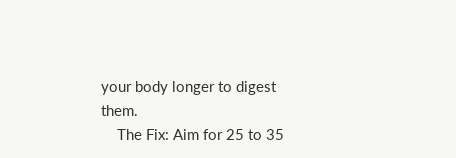your body longer to digest them.
    The Fix: Aim for 25 to 35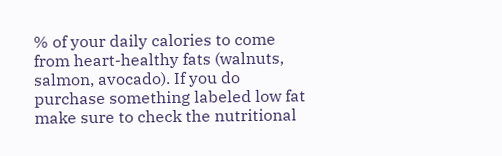% of your daily calories to come from heart-healthy fats (walnuts, salmon, avocado). If you do purchase something labeled low fat make sure to check the nutritional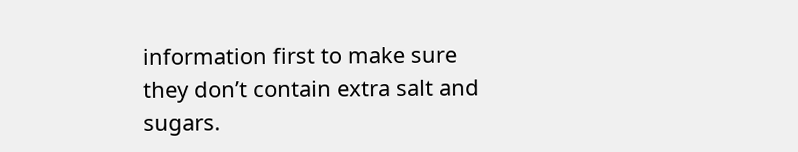information first to make sure they don’t contain extra salt and sugars.